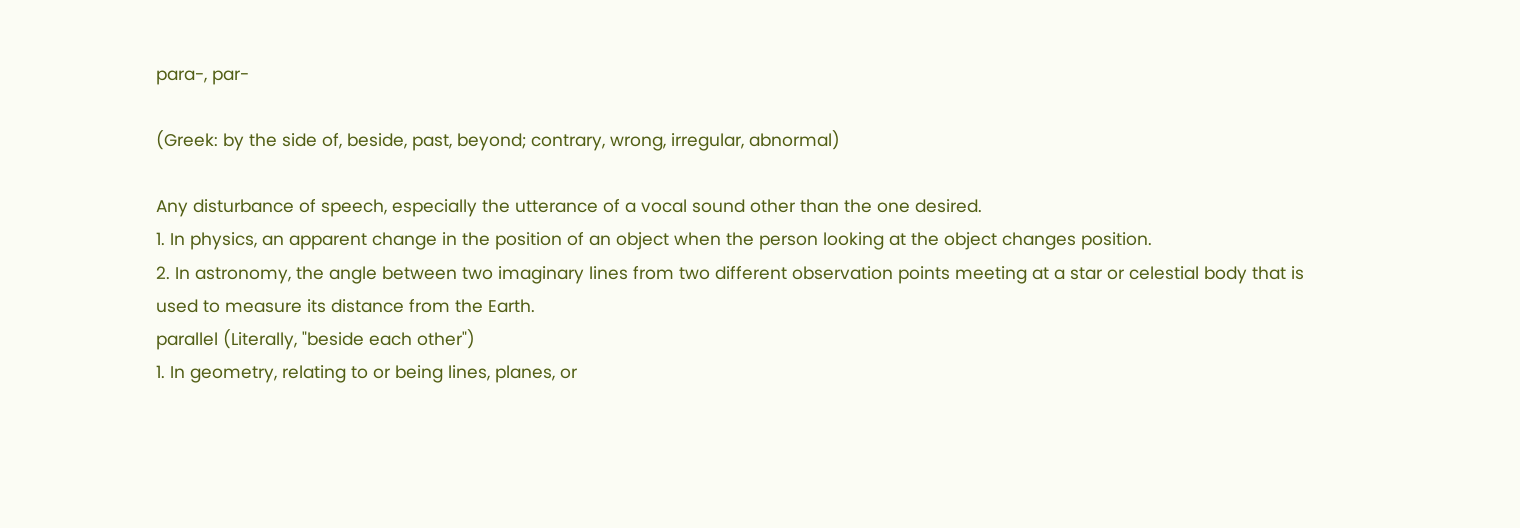para-, par-

(Greek: by the side of, beside, past, beyond; contrary, wrong, irregular, abnormal)

Any disturbance of speech, especially the utterance of a vocal sound other than the one desired.
1. In physics, an apparent change in the position of an object when the person looking at the object changes position.
2. In astronomy, the angle between two imaginary lines from two different observation points meeting at a star or celestial body that is used to measure its distance from the Earth.
parallel (Literally, "beside each other")
1. In geometry, relating to or being lines, planes, or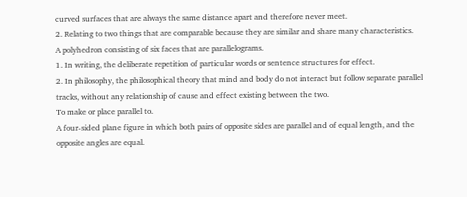curved surfaces that are always the same distance apart and therefore never meet.
2. Relating to two things that are comparable because they are similar and share many characteristics.
A polyhedron consisting of six faces that are parallelograms.
1. In writing, the deliberate repetition of particular words or sentence structures for effect.
2. In philosophy, the philosophical theory that mind and body do not interact but follow separate parallel tracks, without any relationship of cause and effect existing between the two.
To make or place parallel to.
A four-sided plane figure in which both pairs of opposite sides are parallel and of equal length, and the opposite angles are equal.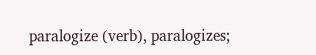paralogize (verb), paralogizes;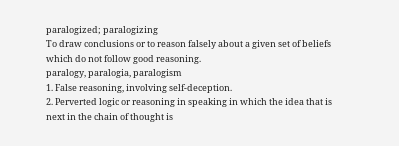paralogized; paralogizing
To draw conclusions or to reason falsely about a given set of beliefs which do not follow good reasoning.
paralogy, paralogia, paralogism
1. False reasoning, involving self-deception.
2. Perverted logic or reasoning in speaking in which the idea that is next in the chain of thought is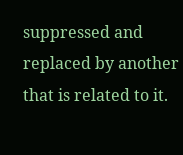suppressed and replaced by another that is related to it.